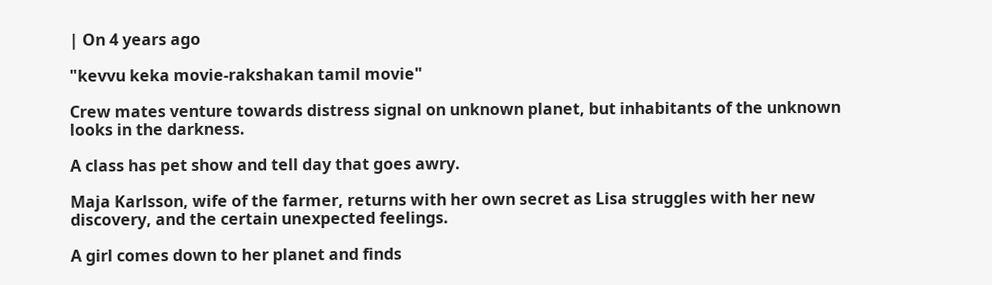| On 4 years ago

"kevvu keka movie-rakshakan tamil movie"

Crew mates venture towards distress signal on unknown planet, but inhabitants of the unknown looks in the darkness.

A class has pet show and tell day that goes awry.

Maja Karlsson, wife of the farmer, returns with her own secret as Lisa struggles with her new discovery, and the certain unexpected feelings.

A girl comes down to her planet and finds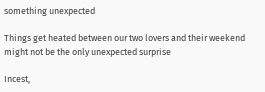something unexpected

Things get heated between our two lovers and their weekend might not be the only unexpected surprise

Incest,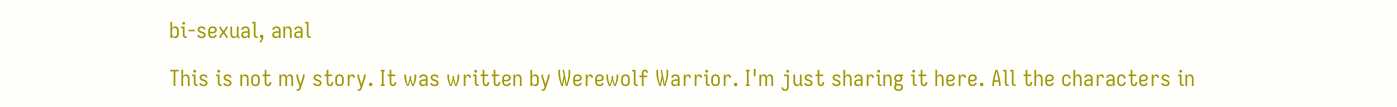bi-sexual, anal

This is not my story. It was written by Werewolf Warrior. I'm just sharing it here. All the characters in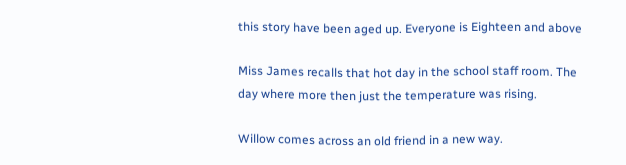this story have been aged up. Everyone is Eighteen and above

Miss James recalls that hot day in the school staff room. The day where more then just the temperature was rising.

Willow comes across an old friend in a new way.